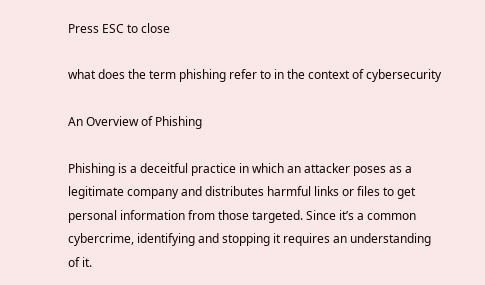Press ESC to close

what does the term phishing refer to in the context of cybersecurity

An Overview of Phishing

Phishing is a deceitful practice in which an attacker poses as a legitimate company and distributes harmful links or files to get personal information from those targeted. Since it’s a common cybercrime, identifying and stopping it requires an understanding of it.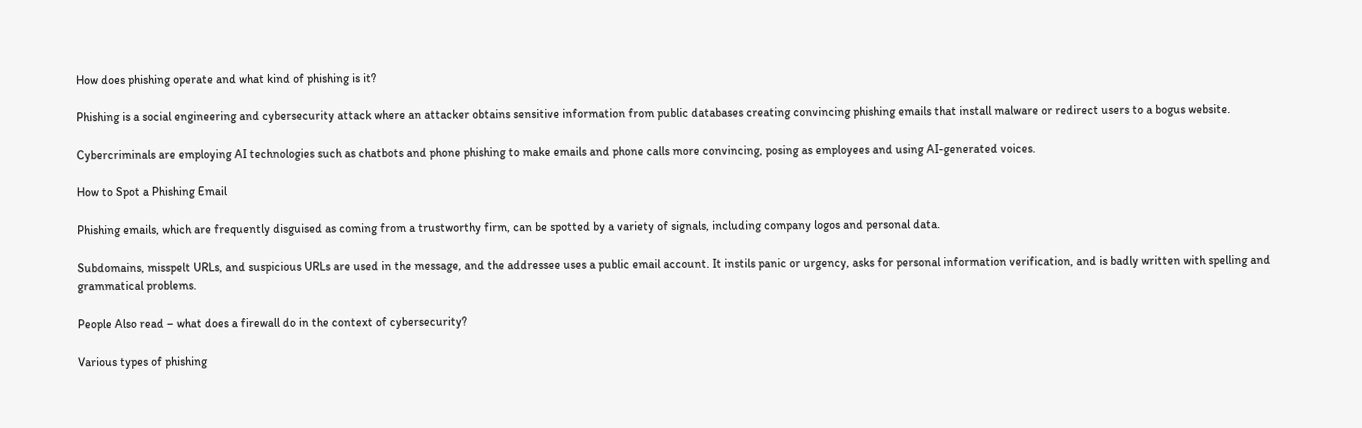How does phishing operate and what kind of phishing is it?

Phishing is a social engineering and cybersecurity attack where an attacker obtains sensitive information from public databases creating convincing phishing emails that install malware or redirect users to a bogus website.

Cybercriminals are employing AI technologies such as chatbots and phone phishing to make emails and phone calls more convincing, posing as employees and using AI-generated voices.

How to Spot a Phishing Email

Phishing emails, which are frequently disguised as coming from a trustworthy firm, can be spotted by a variety of signals, including company logos and personal data.

Subdomains, misspelt URLs, and suspicious URLs are used in the message, and the addressee uses a public email account. It instils panic or urgency, asks for personal information verification, and is badly written with spelling and grammatical problems.

People Also read – what does a firewall do in the context of cybersecurity?

Various types of phishing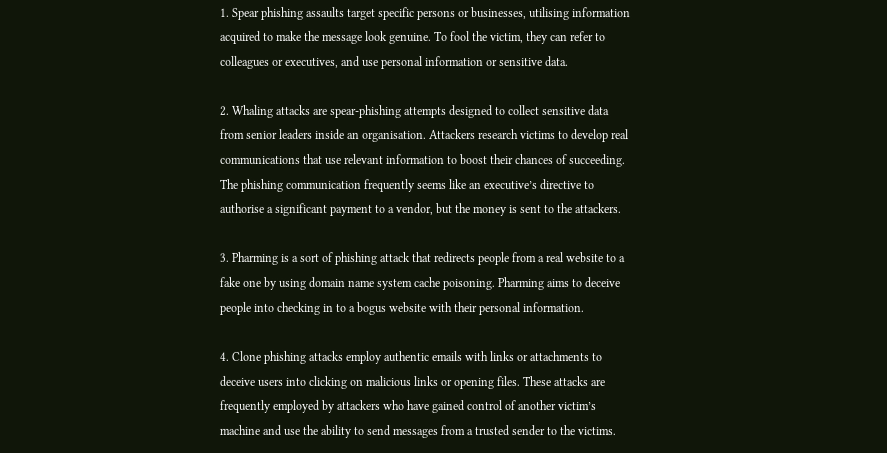1. Spear phishing assaults target specific persons or businesses, utilising information acquired to make the message look genuine. To fool the victim, they can refer to colleagues or executives, and use personal information or sensitive data.

2. Whaling attacks are spear-phishing attempts designed to collect sensitive data from senior leaders inside an organisation. Attackers research victims to develop real communications that use relevant information to boost their chances of succeeding. The phishing communication frequently seems like an executive’s directive to authorise a significant payment to a vendor, but the money is sent to the attackers.

3. Pharming is a sort of phishing attack that redirects people from a real website to a fake one by using domain name system cache poisoning. Pharming aims to deceive people into checking in to a bogus website with their personal information.

4. Clone phishing attacks employ authentic emails with links or attachments to deceive users into clicking on malicious links or opening files. These attacks are frequently employed by attackers who have gained control of another victim’s machine and use the ability to send messages from a trusted sender to the victims.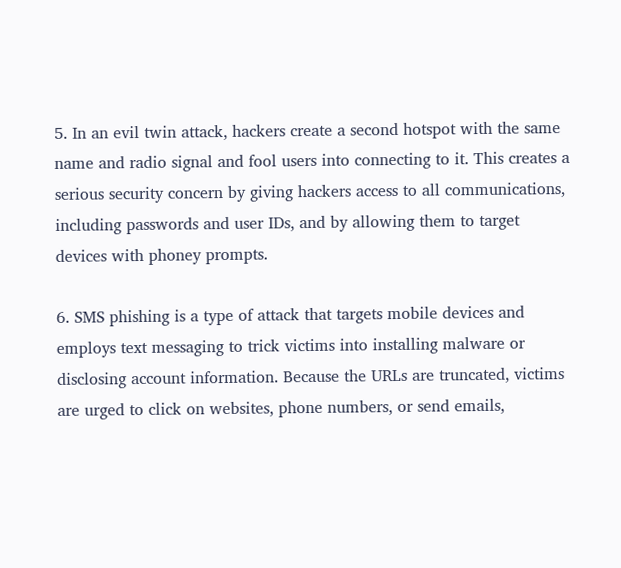5. In an evil twin attack, hackers create a second hotspot with the same name and radio signal and fool users into connecting to it. This creates a serious security concern by giving hackers access to all communications, including passwords and user IDs, and by allowing them to target devices with phoney prompts.

6. SMS phishing is a type of attack that targets mobile devices and employs text messaging to trick victims into installing malware or disclosing account information. Because the URLs are truncated, victims are urged to click on websites, phone numbers, or send emails,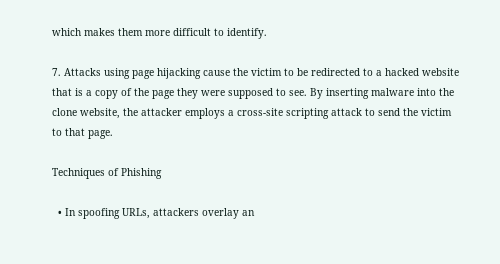which makes them more difficult to identify.

7. Attacks using page hijacking cause the victim to be redirected to a hacked website that is a copy of the page they were supposed to see. By inserting malware into the clone website, the attacker employs a cross-site scripting attack to send the victim to that page.

Techniques of Phishing

  • In spoofing URLs, attackers overlay an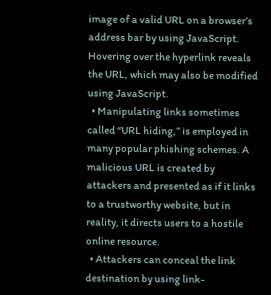image of a valid URL on a browser’s address bar by using JavaScript. Hovering over the hyperlink reveals the URL, which may also be modified using JavaScript.
  • Manipulating links sometimes called “URL hiding,” is employed in many popular phishing schemes. A malicious URL is created by attackers and presented as if it links to a trustworthy website, but in reality, it directs users to a hostile online resource.
  • Attackers can conceal the link destination by using link-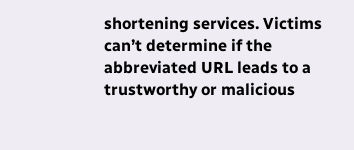shortening services. Victims can’t determine if the abbreviated URL leads to a trustworthy or malicious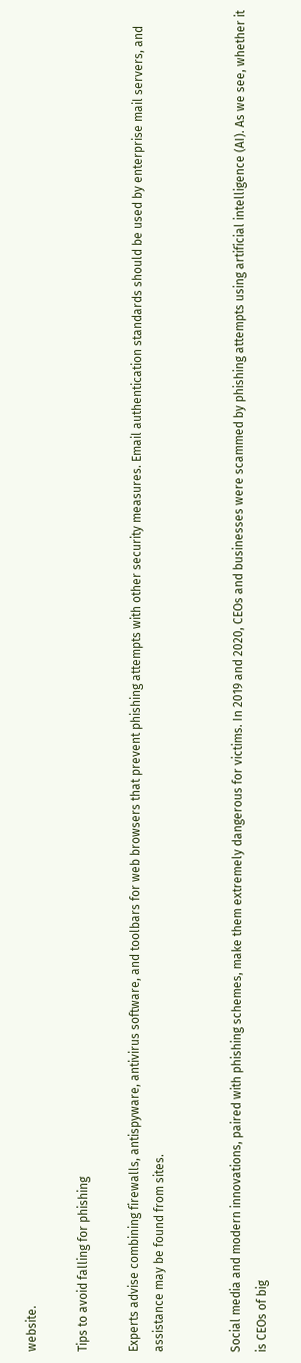website.

Tips to avoid falling for phishing

Experts advise combining firewalls, antispyware, antivirus software, and toolbars for web browsers that prevent phishing attempts with other security measures. Email authentication standards should be used by enterprise mail servers, and assistance may be found from sites.


Social media and modern innovations, paired with phishing schemes, make them extremely dangerous for victims. In 2019 and 2020, CEOs and businesses were scammed by phishing attempts using artificial intelligence (AI). As we see, whether it is CEOs of big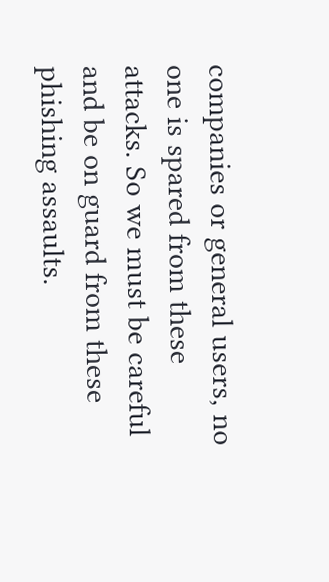companies or general users, no one is spared from these attacks. So we must be careful and be on guard from these phishing assaults.